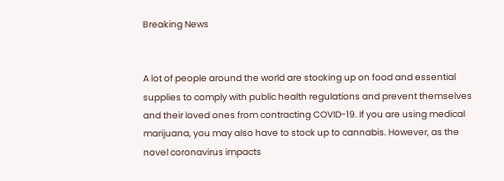Breaking News


A lot of people around the world are stocking up on food and essential supplies to comply with public health regulations and prevent themselves and their loved ones from contracting COVID-19. If you are using medical marijuana, you may also have to stock up to cannabis. However, as the novel coronavirus impacts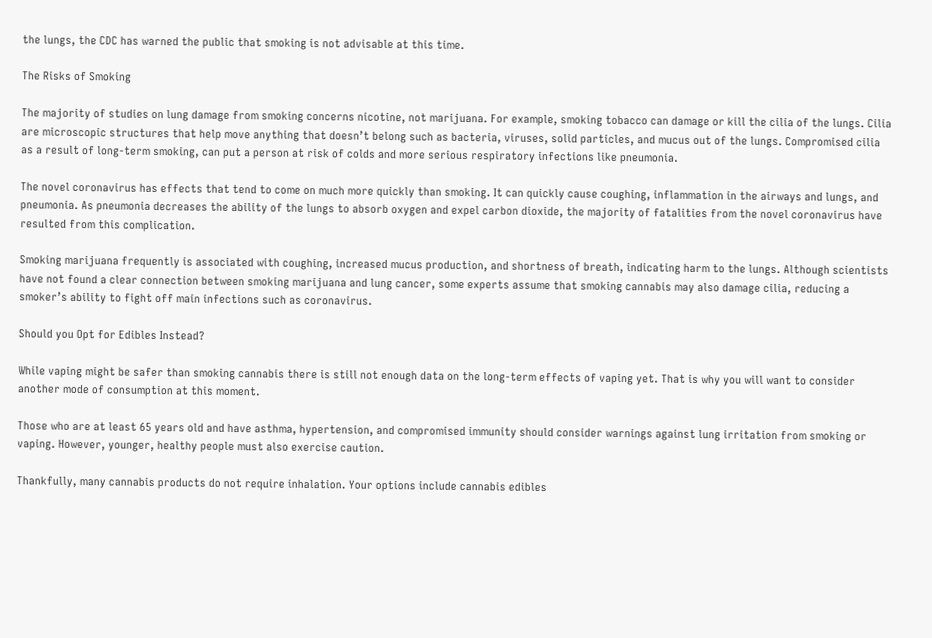the lungs, the CDC has warned the public that smoking is not advisable at this time.

The Risks of Smoking

The majority of studies on lung damage from smoking concerns nicotine, not marijuana. For example, smoking tobacco can damage or kill the cilia of the lungs. Cilia are microscopic structures that help move anything that doesn’t belong such as bacteria, viruses, solid particles, and mucus out of the lungs. Compromised cilia as a result of long-term smoking, can put a person at risk of colds and more serious respiratory infections like pneumonia.

The novel coronavirus has effects that tend to come on much more quickly than smoking. It can quickly cause coughing, inflammation in the airways and lungs, and pneumonia. As pneumonia decreases the ability of the lungs to absorb oxygen and expel carbon dioxide, the majority of fatalities from the novel coronavirus have resulted from this complication.

Smoking marijuana frequently is associated with coughing, increased mucus production, and shortness of breath, indicating harm to the lungs. Although scientists have not found a clear connection between smoking marijuana and lung cancer, some experts assume that smoking cannabis may also damage cilia, reducing a smoker’s ability to fight off main infections such as coronavirus.

Should you Opt for Edibles Instead?

While vaping might be safer than smoking cannabis there is still not enough data on the long-term effects of vaping yet. That is why you will want to consider another mode of consumption at this moment.

Those who are at least 65 years old and have asthma, hypertension, and compromised immunity should consider warnings against lung irritation from smoking or vaping. However, younger, healthy people must also exercise caution.

Thankfully, many cannabis products do not require inhalation. Your options include cannabis edibles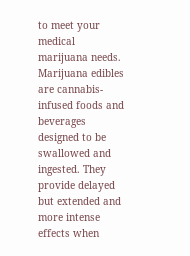to meet your medical marijuana needs. Marijuana edibles are cannabis-infused foods and beverages designed to be swallowed and ingested. They provide delayed but extended and more intense effects when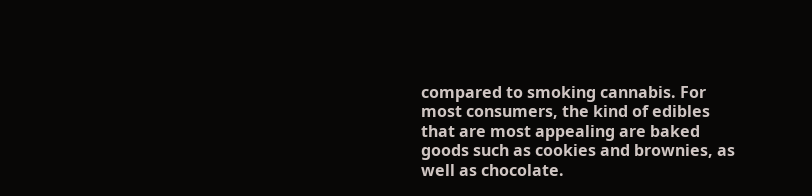compared to smoking cannabis. For most consumers, the kind of edibles that are most appealing are baked goods such as cookies and brownies, as well as chocolate.